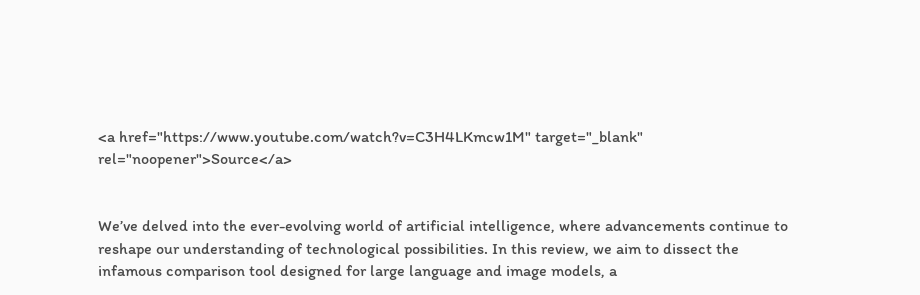<a href="https://www.youtube.com/watch?v=C3H4LKmcw1M" target="_blank" rel="noopener">Source</a>


We’ve delved into the ever-evolving world of artificial intelligence, where advancements continue to reshape our understanding of technological possibilities. In this review, we aim to dissect the infamous comparison tool designed for large language and image models, a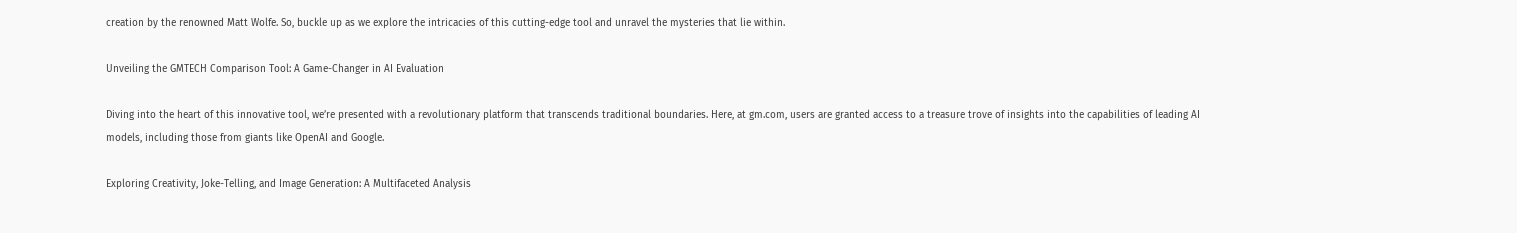creation by the renowned Matt Wolfe. So, buckle up as we explore the intricacies of this cutting-edge tool and unravel the mysteries that lie within.

Unveiling the GMTECH Comparison Tool: A Game-Changer in AI Evaluation

Diving into the heart of this innovative tool, we’re presented with a revolutionary platform that transcends traditional boundaries. Here, at gm.com, users are granted access to a treasure trove of insights into the capabilities of leading AI models, including those from giants like OpenAI and Google.

Exploring Creativity, Joke-Telling, and Image Generation: A Multifaceted Analysis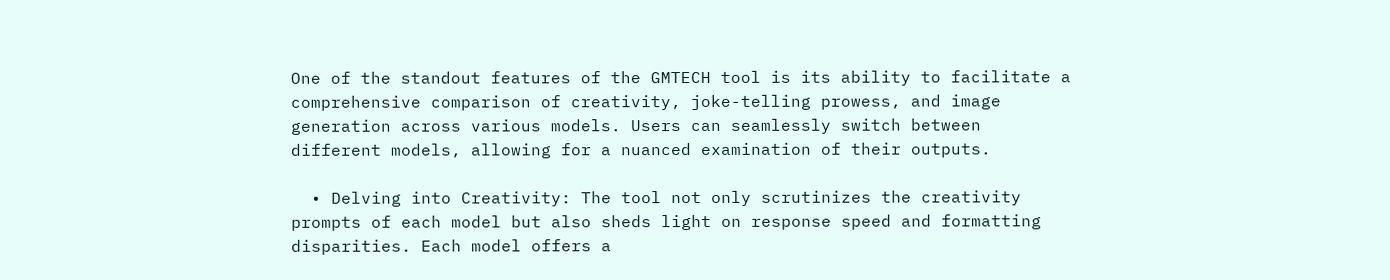One of the standout features of the GMTECH tool is its ability to facilitate a comprehensive comparison of creativity, joke-telling prowess, and image generation across various models. Users can seamlessly switch between different models, allowing for a nuanced examination of their outputs.

  • Delving into Creativity: The tool not only scrutinizes the creativity prompts of each model but also sheds light on response speed and formatting disparities. Each model offers a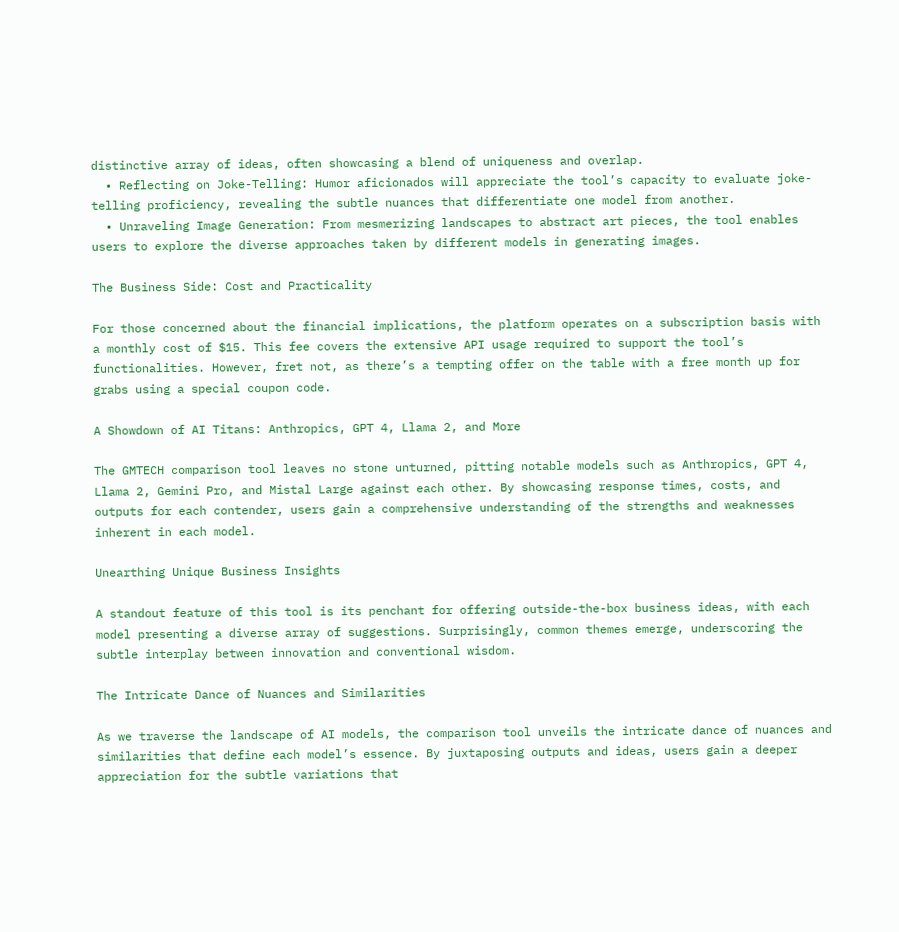distinctive array of ideas, often showcasing a blend of uniqueness and overlap.
  • Reflecting on Joke-Telling: Humor aficionados will appreciate the tool’s capacity to evaluate joke-telling proficiency, revealing the subtle nuances that differentiate one model from another.
  • Unraveling Image Generation: From mesmerizing landscapes to abstract art pieces, the tool enables users to explore the diverse approaches taken by different models in generating images.

The Business Side: Cost and Practicality

For those concerned about the financial implications, the platform operates on a subscription basis with a monthly cost of $15. This fee covers the extensive API usage required to support the tool’s functionalities. However, fret not, as there’s a tempting offer on the table with a free month up for grabs using a special coupon code.

A Showdown of AI Titans: Anthropics, GPT 4, Llama 2, and More

The GMTECH comparison tool leaves no stone unturned, pitting notable models such as Anthropics, GPT 4, Llama 2, Gemini Pro, and Mistal Large against each other. By showcasing response times, costs, and outputs for each contender, users gain a comprehensive understanding of the strengths and weaknesses inherent in each model.

Unearthing Unique Business Insights

A standout feature of this tool is its penchant for offering outside-the-box business ideas, with each model presenting a diverse array of suggestions. Surprisingly, common themes emerge, underscoring the subtle interplay between innovation and conventional wisdom.

The Intricate Dance of Nuances and Similarities

As we traverse the landscape of AI models, the comparison tool unveils the intricate dance of nuances and similarities that define each model’s essence. By juxtaposing outputs and ideas, users gain a deeper appreciation for the subtle variations that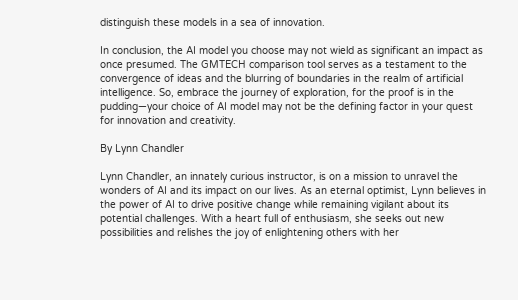distinguish these models in a sea of innovation.

In conclusion, the AI model you choose may not wield as significant an impact as once presumed. The GMTECH comparison tool serves as a testament to the convergence of ideas and the blurring of boundaries in the realm of artificial intelligence. So, embrace the journey of exploration, for the proof is in the pudding—your choice of AI model may not be the defining factor in your quest for innovation and creativity.

By Lynn Chandler

Lynn Chandler, an innately curious instructor, is on a mission to unravel the wonders of AI and its impact on our lives. As an eternal optimist, Lynn believes in the power of AI to drive positive change while remaining vigilant about its potential challenges. With a heart full of enthusiasm, she seeks out new possibilities and relishes the joy of enlightening others with her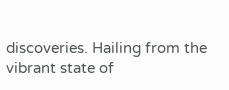discoveries. Hailing from the vibrant state of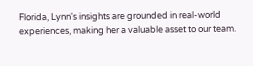Florida, Lynn's insights are grounded in real-world experiences, making her a valuable asset to our team.